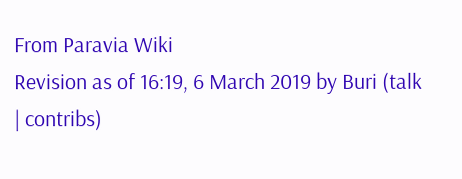From Paravia Wiki
Revision as of 16:19, 6 March 2019 by Buri (talk | contribs)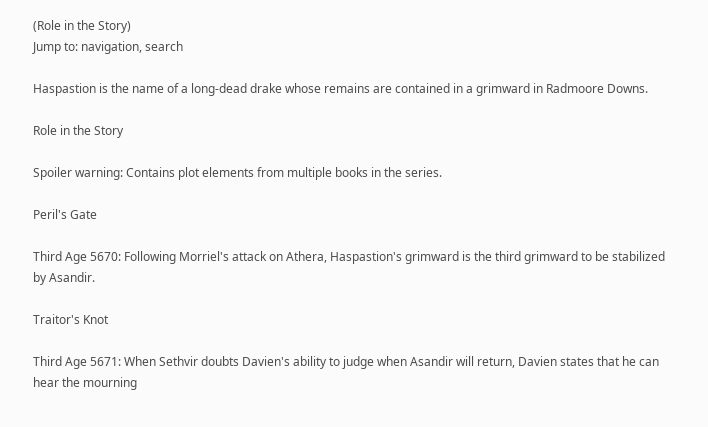(Role in the Story)
Jump to: navigation, search

Haspastion is the name of a long-dead drake whose remains are contained in a grimward in Radmoore Downs.

Role in the Story

Spoiler warning: Contains plot elements from multiple books in the series.

Peril's Gate

Third Age 5670: Following Morriel's attack on Athera, Haspastion's grimward is the third grimward to be stabilized by Asandir.

Traitor's Knot

Third Age 5671: When Sethvir doubts Davien's ability to judge when Asandir will return, Davien states that he can hear the mourning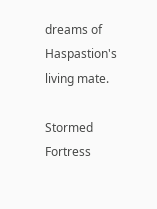dreams of Haspastion's living mate.

Stormed Fortress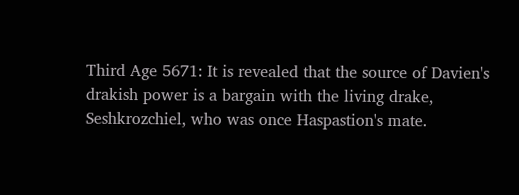Third Age 5671: It is revealed that the source of Davien's drakish power is a bargain with the living drake, Seshkrozchiel, who was once Haspastion's mate.